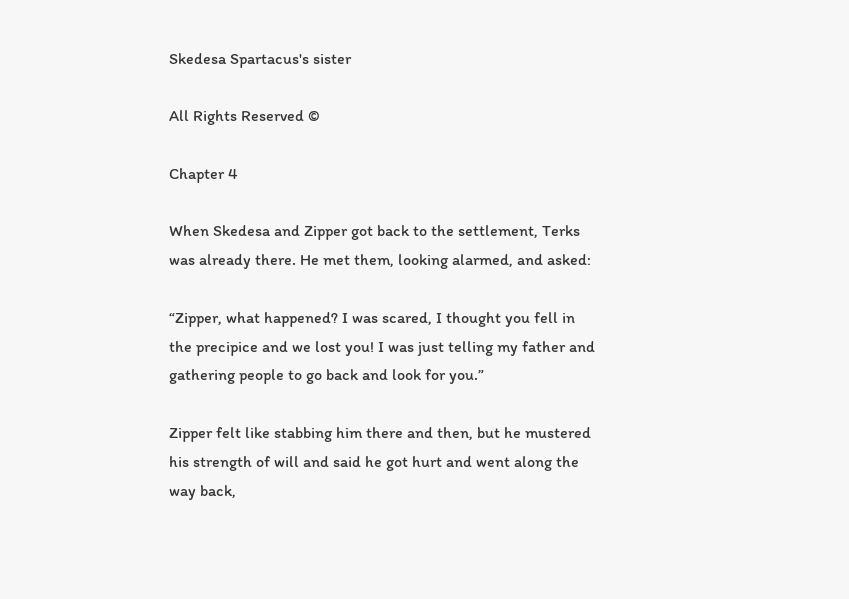Skedesa Spartacus's sister

All Rights Reserved ©

Chapter 4

When Skedesa and Zipper got back to the settlement, Terks was already there. He met them, looking alarmed, and asked:

“Zipper, what happened? I was scared, I thought you fell in the precipice and we lost you! I was just telling my father and gathering people to go back and look for you.”

Zipper felt like stabbing him there and then, but he mustered his strength of will and said he got hurt and went along the way back,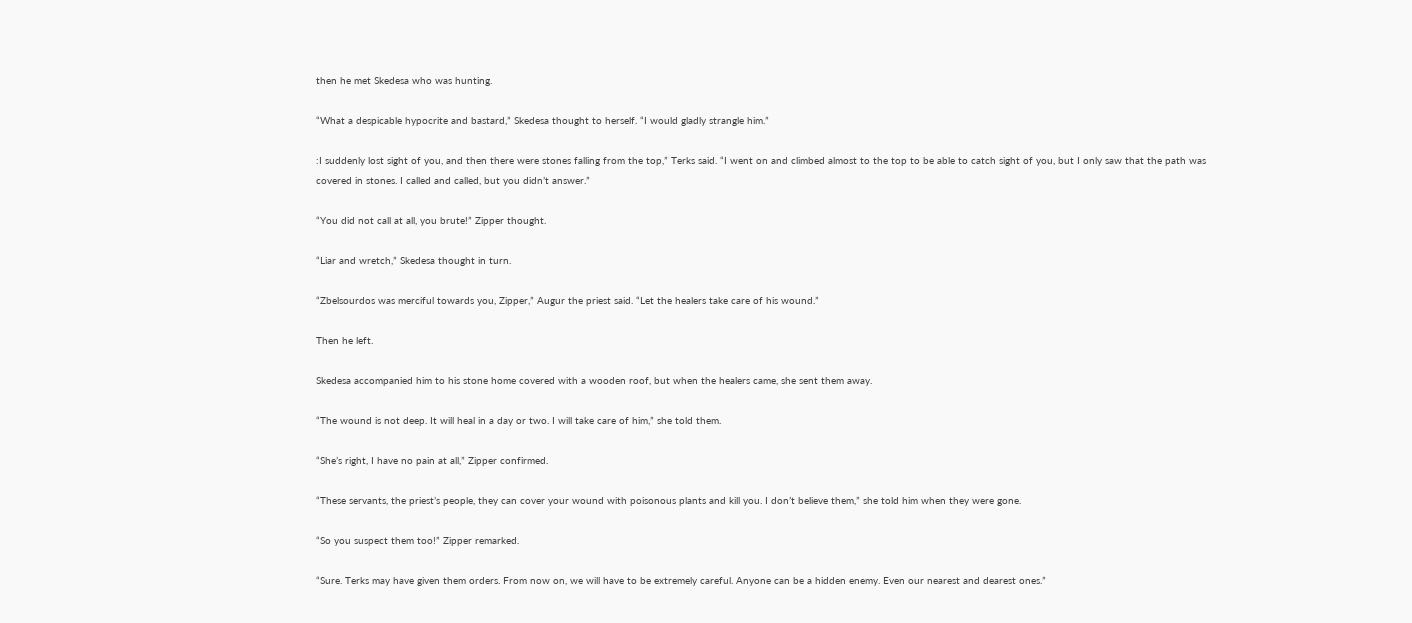then he met Skedesa who was hunting.

“What a despicable hypocrite and bastard,” Skedesa thought to herself. “I would gladly strangle him.”

:I suddenly lost sight of you, and then there were stones falling from the top,” Terks said. “I went on and climbed almost to the top to be able to catch sight of you, but I only saw that the path was covered in stones. I called and called, but you didn’t answer.”

“You did not call at all, you brute!” Zipper thought.

“Liar and wretch,” Skedesa thought in turn.

“Zbelsourdos was merciful towards you, Zipper,” Augur the priest said. “Let the healers take care of his wound.”

Then he left.

Skedesa accompanied him to his stone home covered with a wooden roof, but when the healers came, she sent them away.

“The wound is not deep. It will heal in a day or two. I will take care of him,” she told them.

“She’s right, I have no pain at all,” Zipper confirmed.

“These servants, the priest’s people, they can cover your wound with poisonous plants and kill you. I don’t believe them,” she told him when they were gone.

“So you suspect them too!” Zipper remarked.

“Sure. Terks may have given them orders. From now on, we will have to be extremely careful. Anyone can be a hidden enemy. Even our nearest and dearest ones.”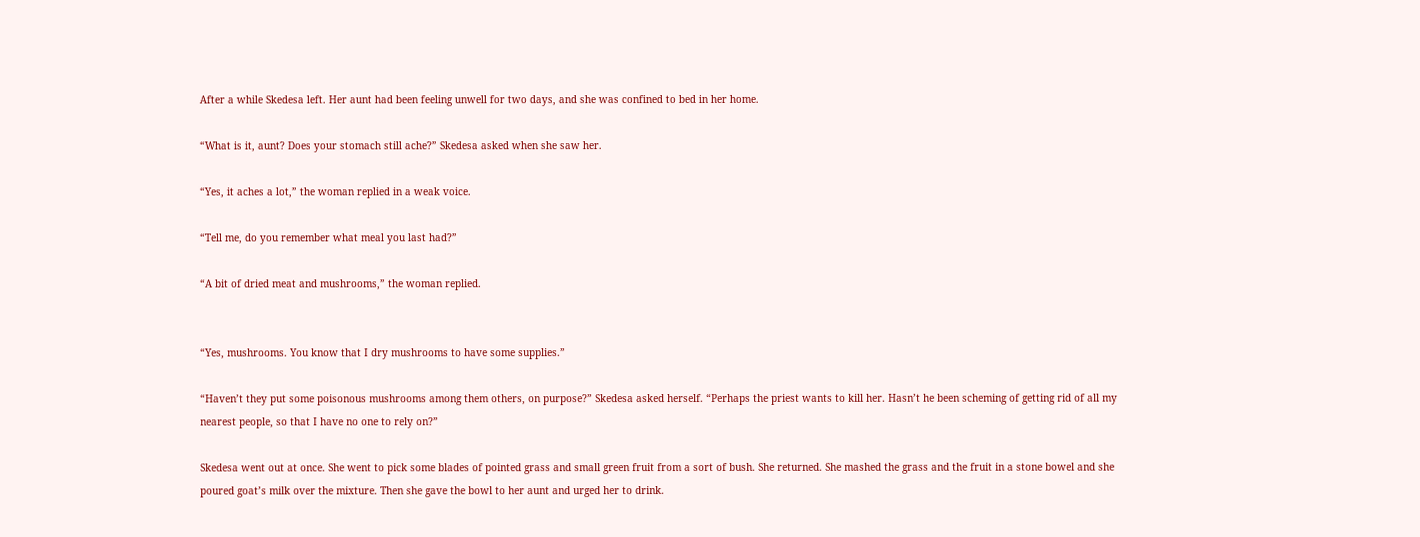After a while Skedesa left. Her aunt had been feeling unwell for two days, and she was confined to bed in her home.

“What is it, aunt? Does your stomach still ache?” Skedesa asked when she saw her.

“Yes, it aches a lot,” the woman replied in a weak voice.

“Tell me, do you remember what meal you last had?”

“A bit of dried meat and mushrooms,” the woman replied.


“Yes, mushrooms. You know that I dry mushrooms to have some supplies.”

“Haven’t they put some poisonous mushrooms among them others, on purpose?” Skedesa asked herself. “Perhaps the priest wants to kill her. Hasn’t he been scheming of getting rid of all my nearest people, so that I have no one to rely on?”

Skedesa went out at once. She went to pick some blades of pointed grass and small green fruit from a sort of bush. She returned. She mashed the grass and the fruit in a stone bowel and she poured goat’s milk over the mixture. Then she gave the bowl to her aunt and urged her to drink.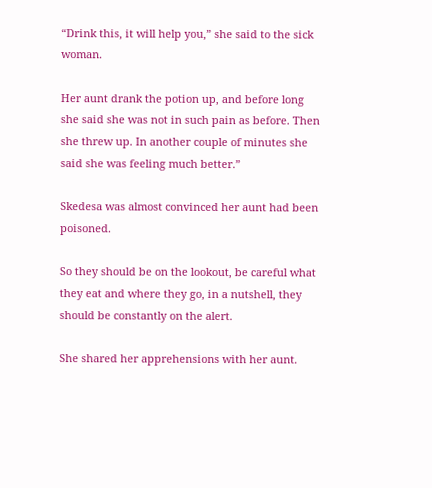“Drink this, it will help you,” she said to the sick woman.

Her aunt drank the potion up, and before long she said she was not in such pain as before. Then she threw up. In another couple of minutes she said she was feeling much better.”

Skedesa was almost convinced her aunt had been poisoned.

So they should be on the lookout, be careful what they eat and where they go, in a nutshell, they should be constantly on the alert.

She shared her apprehensions with her aunt.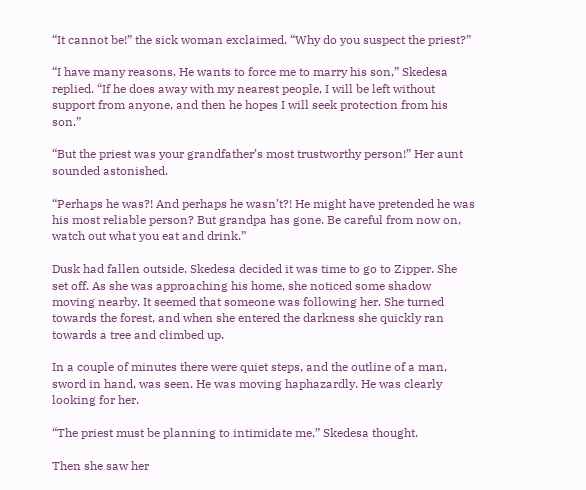“It cannot be!” the sick woman exclaimed. “Why do you suspect the priest?”

“I have many reasons. He wants to force me to marry his son,” Skedesa replied. “If he does away with my nearest people, I will be left without support from anyone, and then he hopes I will seek protection from his son.”

“But the priest was your grandfather’s most trustworthy person!” Her aunt sounded astonished.

“Perhaps he was?! And perhaps he wasn’t?! He might have pretended he was his most reliable person? But grandpa has gone. Be careful from now on, watch out what you eat and drink.”

Dusk had fallen outside. Skedesa decided it was time to go to Zipper. She set off. As she was approaching his home, she noticed some shadow moving nearby. It seemed that someone was following her. She turned towards the forest, and when she entered the darkness she quickly ran towards a tree and climbed up.

In a couple of minutes there were quiet steps, and the outline of a man, sword in hand, was seen. He was moving haphazardly. He was clearly looking for her.

“The priest must be planning to intimidate me,” Skedesa thought.

Then she saw her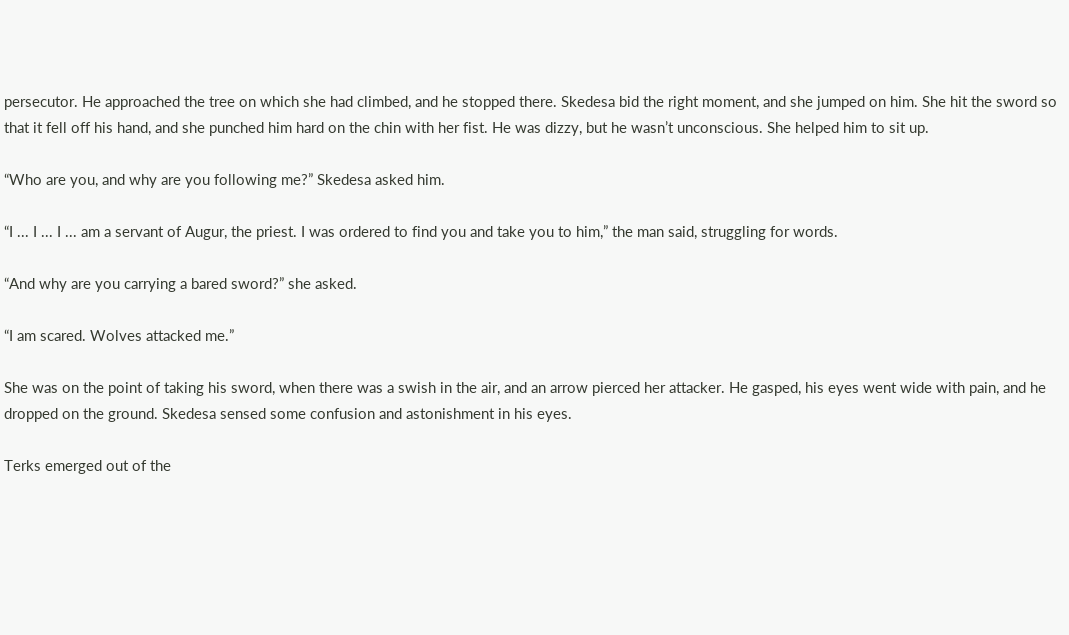persecutor. He approached the tree on which she had climbed, and he stopped there. Skedesa bid the right moment, and she jumped on him. She hit the sword so that it fell off his hand, and she punched him hard on the chin with her fist. He was dizzy, but he wasn’t unconscious. She helped him to sit up.

“Who are you, and why are you following me?” Skedesa asked him.

“I ... I ... I ... am a servant of Augur, the priest. I was ordered to find you and take you to him,” the man said, struggling for words.

“And why are you carrying a bared sword?” she asked.

“I am scared. Wolves attacked me.”

She was on the point of taking his sword, when there was a swish in the air, and an arrow pierced her attacker. He gasped, his eyes went wide with pain, and he dropped on the ground. Skedesa sensed some confusion and astonishment in his eyes.

Terks emerged out of the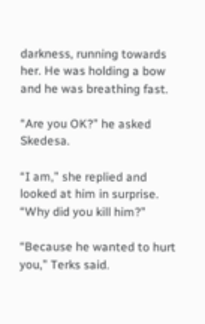darkness, running towards her. He was holding a bow and he was breathing fast.

“Are you OK?” he asked Skedesa.

“I am,” she replied and looked at him in surprise. “Why did you kill him?”

“Because he wanted to hurt you,” Terks said.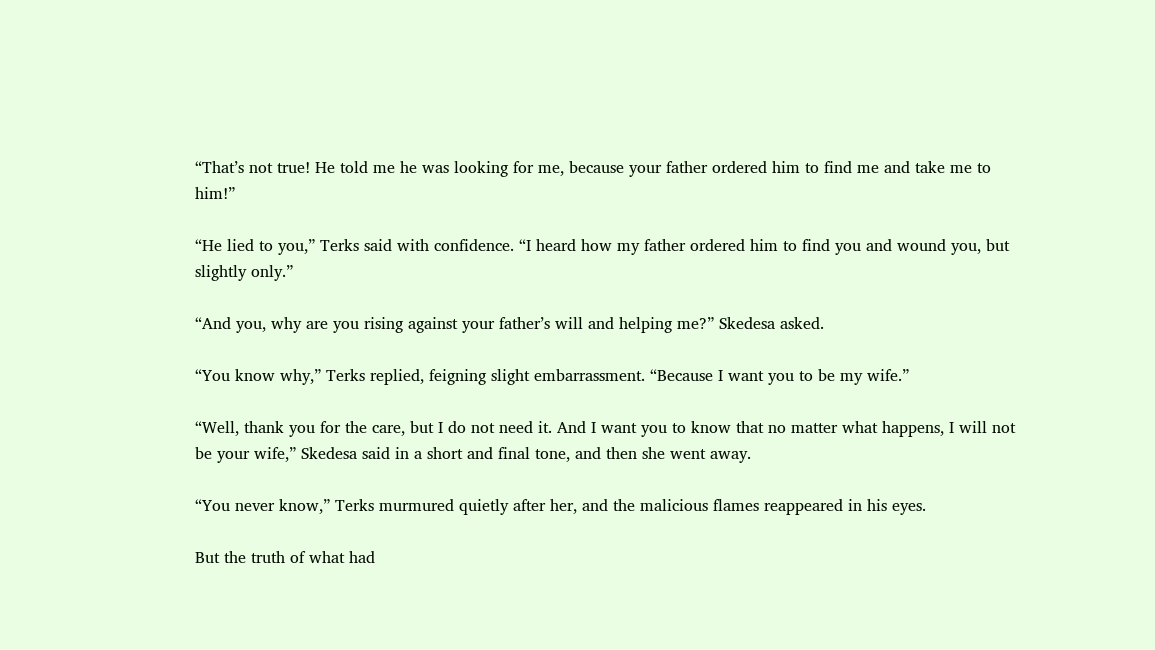“That’s not true! He told me he was looking for me, because your father ordered him to find me and take me to him!”

“He lied to you,” Terks said with confidence. “I heard how my father ordered him to find you and wound you, but slightly only.”

“And you, why are you rising against your father’s will and helping me?” Skedesa asked.

“You know why,” Terks replied, feigning slight embarrassment. “Because I want you to be my wife.”

“Well, thank you for the care, but I do not need it. And I want you to know that no matter what happens, I will not be your wife,” Skedesa said in a short and final tone, and then she went away.

“You never know,” Terks murmured quietly after her, and the malicious flames reappeared in his eyes.

But the truth of what had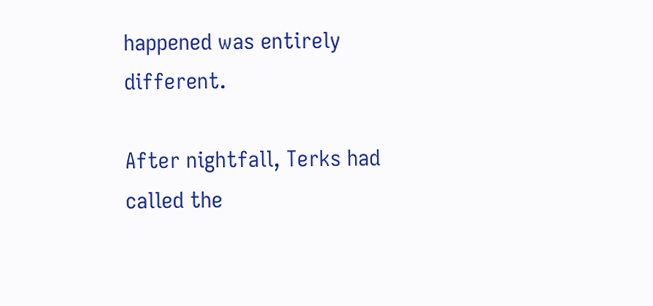happened was entirely different.

After nightfall, Terks had called the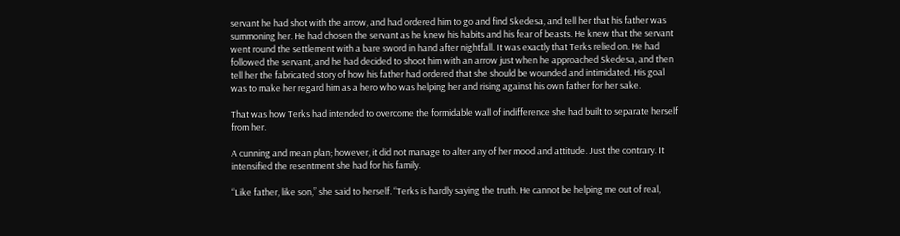servant he had shot with the arrow, and had ordered him to go and find Skedesa, and tell her that his father was summoning her. He had chosen the servant as he knew his habits and his fear of beasts. He knew that the servant went round the settlement with a bare sword in hand after nightfall. It was exactly that Terks relied on. He had followed the servant, and he had decided to shoot him with an arrow just when he approached Skedesa, and then tell her the fabricated story of how his father had ordered that she should be wounded and intimidated. His goal was to make her regard him as a hero who was helping her and rising against his own father for her sake.

That was how Terks had intended to overcome the formidable wall of indifference she had built to separate herself from her.

A cunning and mean plan; however, it did not manage to alter any of her mood and attitude. Just the contrary. It intensified the resentment she had for his family.

“Like father, like son,” she said to herself. “Terks is hardly saying the truth. He cannot be helping me out of real,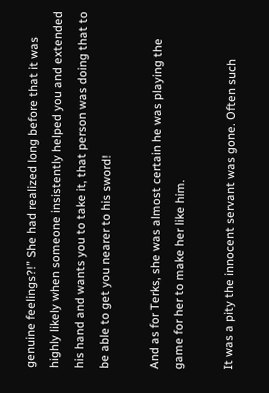genuine feelings?!” She had realized long before that it was highly likely when someone insistently helped you and extended his hand and wants you to take it, that person was doing that to be able to get you nearer to his sword!

And as for Terks, she was almost certain he was playing the game for her to make her like him.

It was a pity the innocent servant was gone. Often such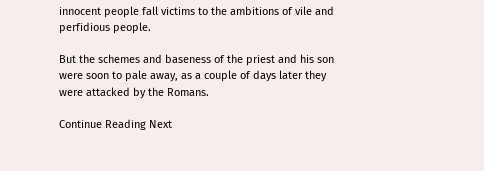innocent people fall victims to the ambitions of vile and perfidious people.

But the schemes and baseness of the priest and his son were soon to pale away, as a couple of days later they were attacked by the Romans.

Continue Reading Next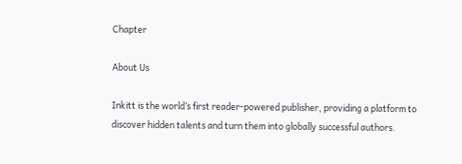Chapter

About Us

Inkitt is the world’s first reader-powered publisher, providing a platform to discover hidden talents and turn them into globally successful authors.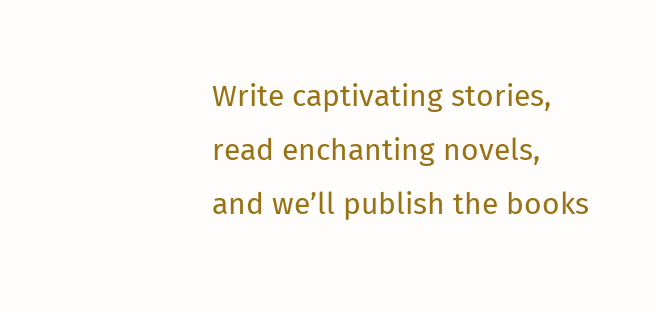Write captivating stories, read enchanting novels, and we’ll publish the books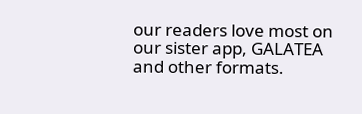our readers love most on our sister app, GALATEA and other formats.